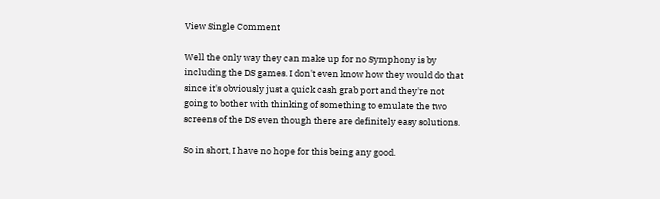View Single Comment

Well the only way they can make up for no Symphony is by including the DS games. I don't even know how they would do that since it's obviously just a quick cash grab port and they're not going to bother with thinking of something to emulate the two screens of the DS even though there are definitely easy solutions.

So in short, I have no hope for this being any good.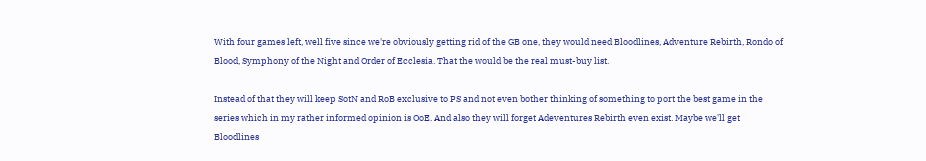With four games left, well five since we're obviously getting rid of the GB one, they would need Bloodlines, Adventure Rebirth, Rondo of Blood, Symphony of the Night and Order of Ecclesia. That the would be the real must-buy list.

Instead of that they will keep SotN and RoB exclusive to PS and not even bother thinking of something to port the best game in the series which in my rather informed opinion is OoE. And also they will forget Adeventures Rebirth even exist. Maybe we'll get Bloodlines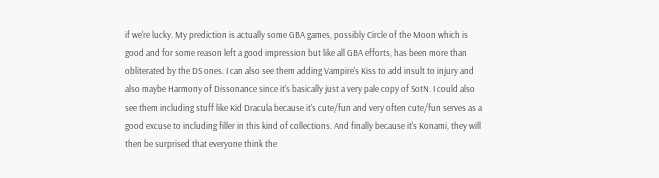if we're lucky. My prediction is actually some GBA games, possibly Circle of the Moon which is good and for some reason left a good impression but like all GBA efforts, has been more than obliterated by the DS ones. I can also see them adding Vampire's Kiss to add insult to injury and also maybe Harmony of Dissonance since it's basically just a very pale copy of SotN. I could also see them including stuff like Kid Dracula because it's cute/fun and very often cute/fun serves as a good excuse to including filler in this kind of collections. And finally because it's Konami, they will then be surprised that everyone think the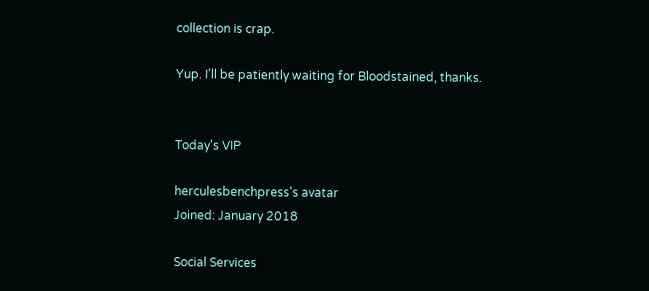collection is crap.

Yup. I'll be patiently waiting for Bloodstained, thanks.


Today's VIP

herculesbenchpress's avatar
Joined: January 2018

Social Services